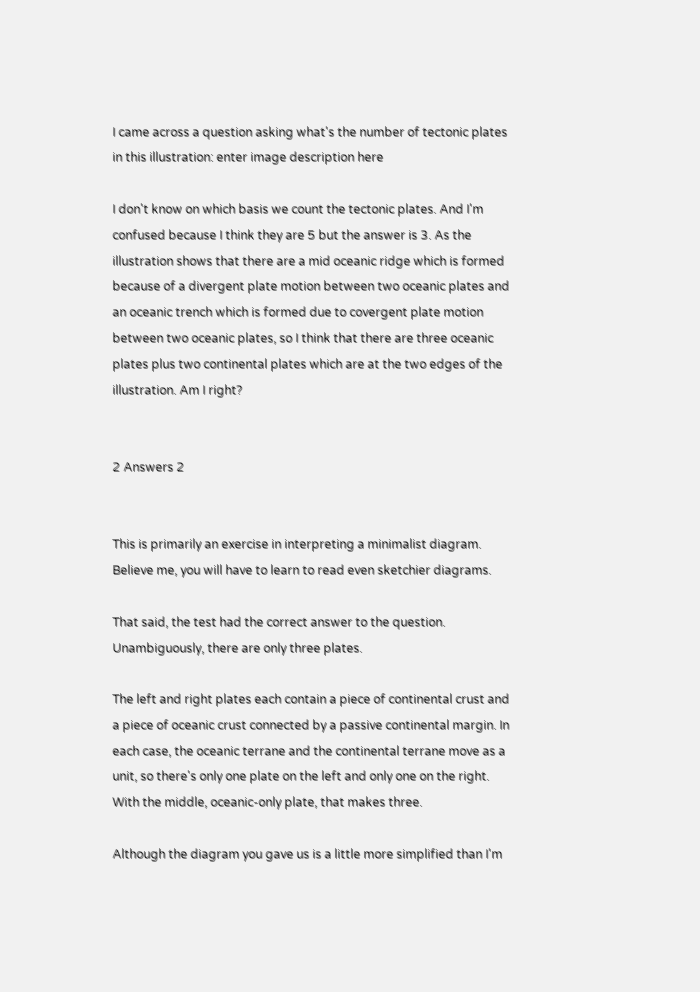I came across a question asking what's the number of tectonic plates in this illustration: enter image description here

I don't know on which basis we count the tectonic plates. And I'm confused because I think they are 5 but the answer is 3. As the illustration shows that there are a mid oceanic ridge which is formed because of a divergent plate motion between two oceanic plates and an oceanic trench which is formed due to covergent plate motion between two oceanic plates, so I think that there are three oceanic plates plus two continental plates which are at the two edges of the illustration. Am I right?


2 Answers 2


This is primarily an exercise in interpreting a minimalist diagram. Believe me, you will have to learn to read even sketchier diagrams.

That said, the test had the correct answer to the question. Unambiguously, there are only three plates.

The left and right plates each contain a piece of continental crust and a piece of oceanic crust connected by a passive continental margin. In each case, the oceanic terrane and the continental terrane move as a unit, so there's only one plate on the left and only one on the right. With the middle, oceanic-only plate, that makes three.

Although the diagram you gave us is a little more simplified than I'm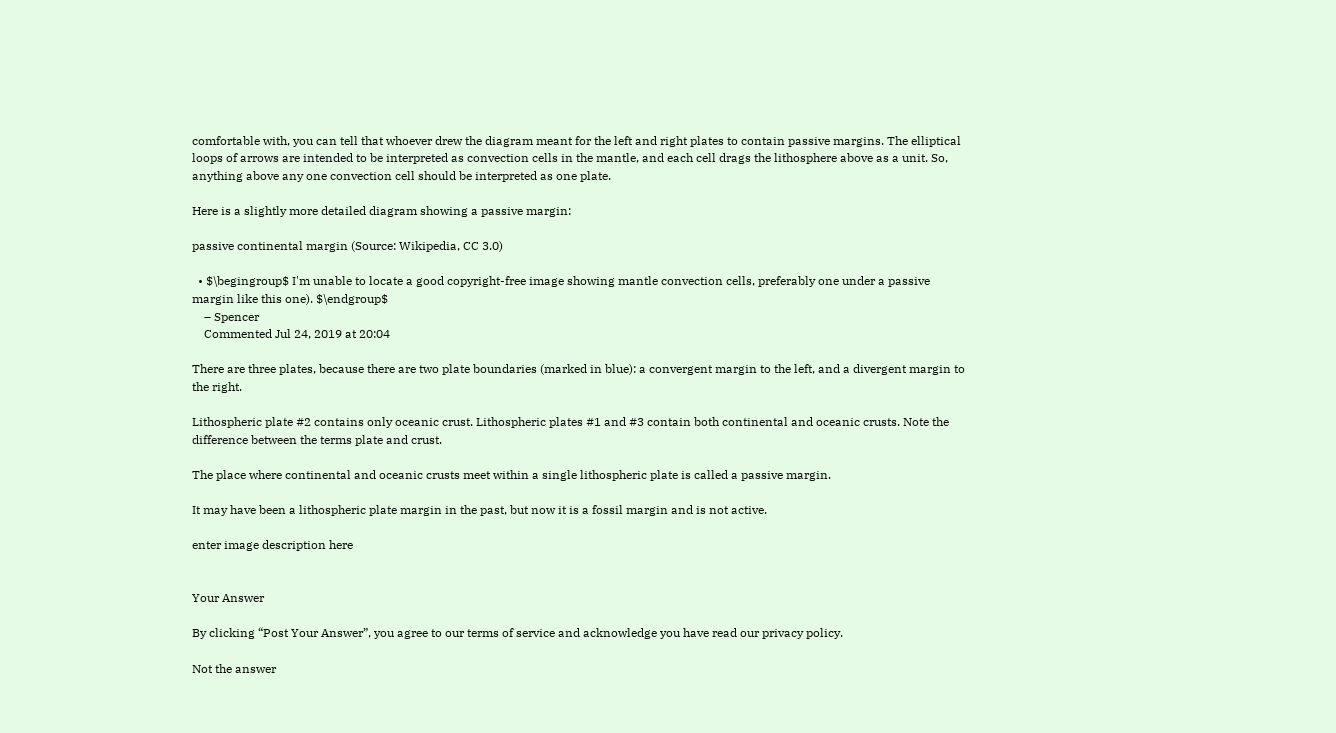comfortable with, you can tell that whoever drew the diagram meant for the left and right plates to contain passive margins. The elliptical loops of arrows are intended to be interpreted as convection cells in the mantle, and each cell drags the lithosphere above as a unit. So, anything above any one convection cell should be interpreted as one plate.

Here is a slightly more detailed diagram showing a passive margin:

passive continental margin (Source: Wikipedia, CC 3.0)

  • $\begingroup$ I'm unable to locate a good copyright-free image showing mantle convection cells, preferably one under a passive margin like this one). $\endgroup$
    – Spencer
    Commented Jul 24, 2019 at 20:04

There are three plates, because there are two plate boundaries (marked in blue): a convergent margin to the left, and a divergent margin to the right.

Lithospheric plate #2 contains only oceanic crust. Lithospheric plates #1 and #3 contain both continental and oceanic crusts. Note the difference between the terms plate and crust.

The place where continental and oceanic crusts meet within a single lithospheric plate is called a passive margin.

It may have been a lithospheric plate margin in the past, but now it is a fossil margin and is not active.

enter image description here


Your Answer

By clicking “Post Your Answer”, you agree to our terms of service and acknowledge you have read our privacy policy.

Not the answer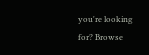you're looking for? Browse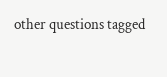other questions tagged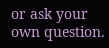or ask your own question.